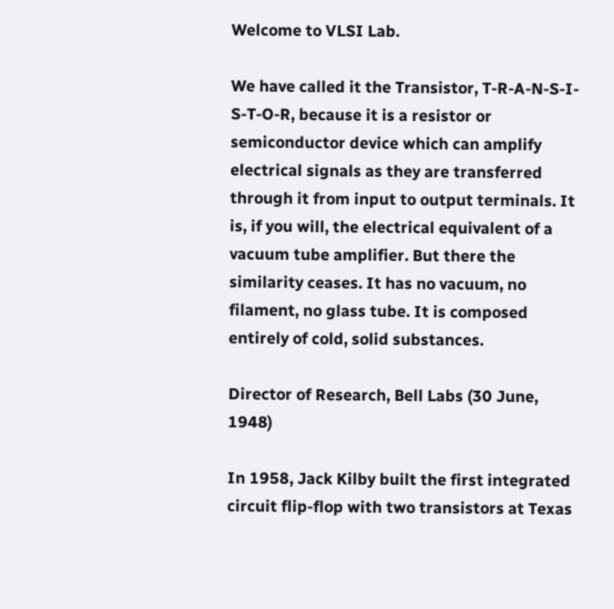Welcome to VLSI Lab.

We have called it the Transistor, T-R-A-N-S-I-S-T-O-R, because it is a resistor or semiconductor device which can amplify electrical signals as they are transferred through it from input to output terminals. It is, if you will, the electrical equivalent of a vacuum tube amplifier. But there the similarity ceases. It has no vacuum, no filament, no glass tube. It is composed entirely of cold, solid substances.

Director of Research, Bell Labs (30 June, 1948)

In 1958, Jack Kilby built the first integrated circuit flip-flop with two transistors at Texas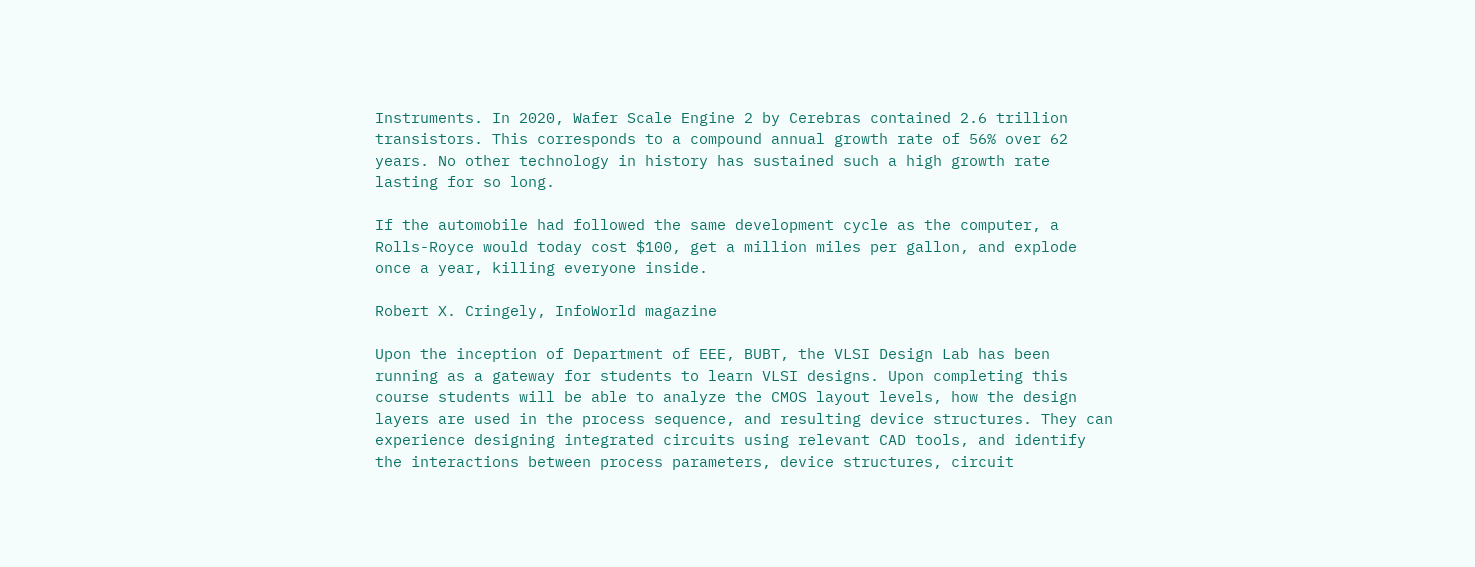Instruments. In 2020, Wafer Scale Engine 2 by Cerebras contained 2.6 trillion transistors. This corresponds to a compound annual growth rate of 56% over 62 years. No other technology in history has sustained such a high growth rate lasting for so long.

If the automobile had followed the same development cycle as the computer, a Rolls-Royce would today cost $100, get a million miles per gallon, and explode once a year, killing everyone inside.

Robert X. Cringely, InfoWorld magazine

Upon the inception of Department of EEE, BUBT, the VLSI Design Lab has been running as a gateway for students to learn VLSI designs. Upon completing this course students will be able to analyze the CMOS layout levels, how the design layers are used in the process sequence, and resulting device structures. They can experience designing integrated circuits using relevant CAD tools, and identify the interactions between process parameters, device structures, circuit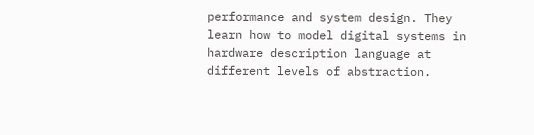performance and system design. They learn how to model digital systems in hardware description language at different levels of abstraction.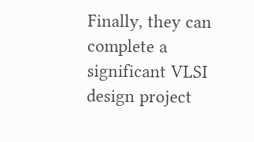Finally, they can complete a significant VLSI design project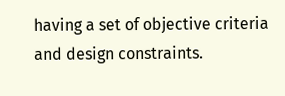having a set of objective criteria and design constraints.